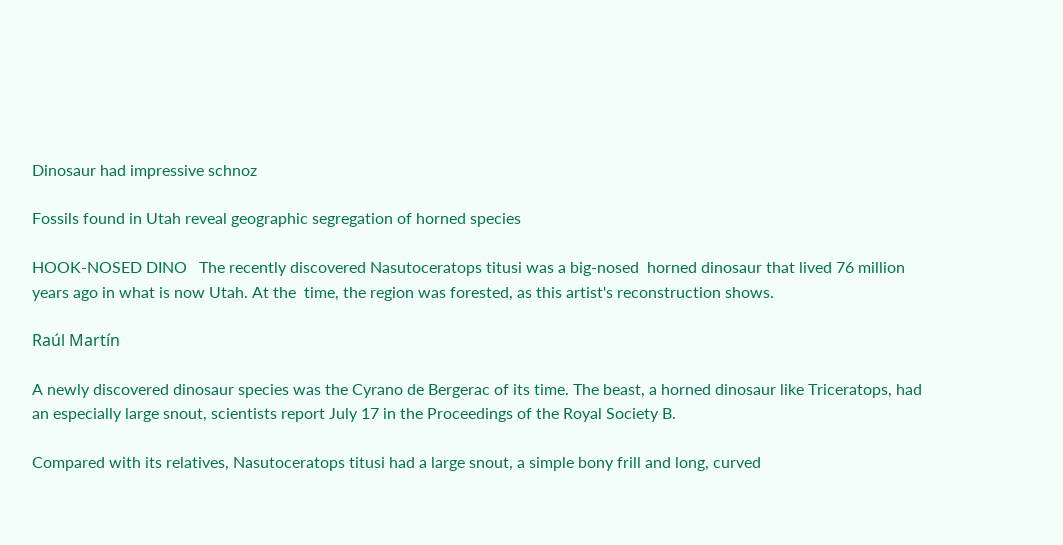Dinosaur had impressive schnoz

Fossils found in Utah reveal geographic segregation of horned species

HOOK-NOSED DINO   The recently discovered Nasutoceratops titusi was a big-nosed  horned dinosaur that lived 76 million years ago in what is now Utah. At the  time, the region was forested, as this artist's reconstruction shows.

Raúl Martín

A newly discovered dinosaur species was the Cyrano de Bergerac of its time. The beast, a horned dinosaur like Triceratops, had an especially large snout, scientists report July 17 in the Proceedings of the Royal Society B.

Compared with its relatives, Nasutoceratops titusi had a large snout, a simple bony frill and long, curved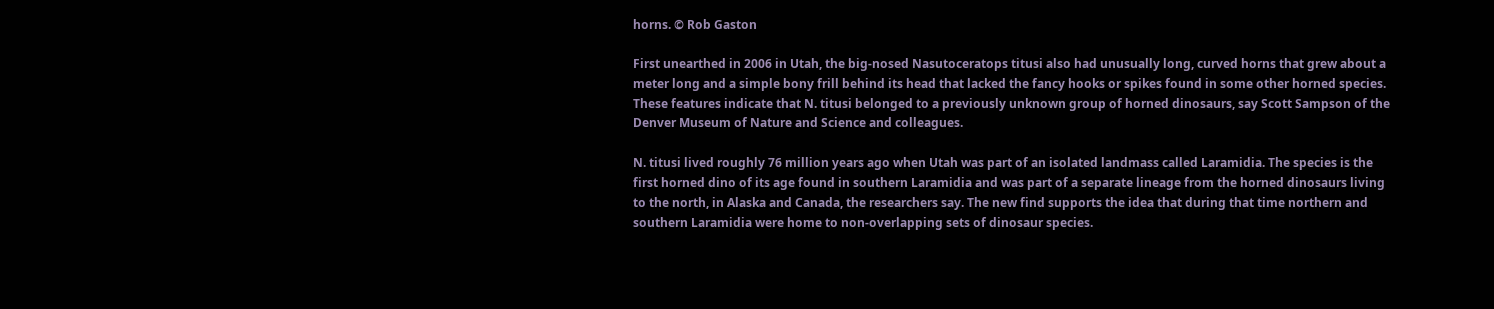horns. © Rob Gaston

First unearthed in 2006 in Utah, the big-nosed Nasutoceratops titusi also had unusually long, curved horns that grew about a meter long and a simple bony frill behind its head that lacked the fancy hooks or spikes found in some other horned species. These features indicate that N. titusi belonged to a previously unknown group of horned dinosaurs, say Scott Sampson of the Denver Museum of Nature and Science and colleagues.

N. titusi lived roughly 76 million years ago when Utah was part of an isolated landmass called Laramidia. The species is the first horned dino of its age found in southern Laramidia and was part of a separate lineage from the horned dinosaurs living to the north, in Alaska and Canada, the researchers say. The new find supports the idea that during that time northern and southern Laramidia were home to non-overlapping sets of dinosaur species.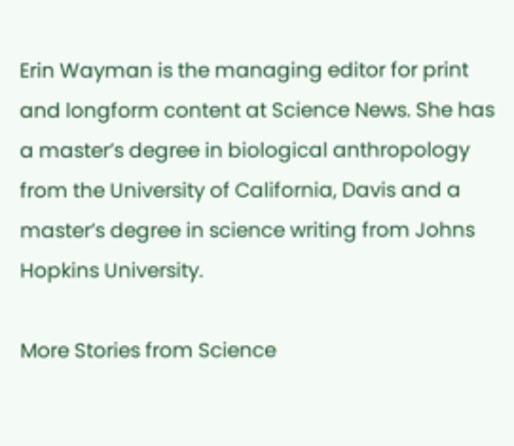Erin Wayman is the managing editor for print and longform content at Science News. She has a master’s degree in biological anthropology from the University of California, Davis and a master’s degree in science writing from Johns Hopkins University.

More Stories from Science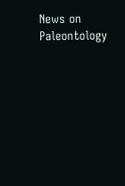News on Paleontology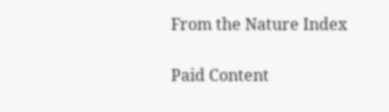From the Nature Index

Paid Content